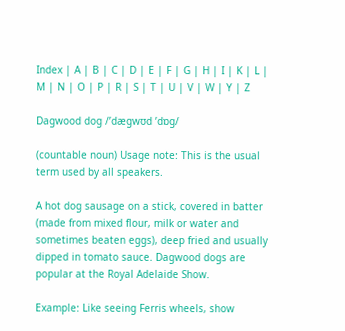Index | A | B | C | D | E | F | G | H | I | K | L | M | N | O | P | R | S | T | U | V | W | Y | Z

Dagwood dog /’dæɡwʊd ’dɒɡ/

(countable noun) Usage note: This is the usual term used by all speakers.

A hot dog sausage on a stick, covered in batter (made from mixed flour, milk or water and sometimes beaten eggs), deep fried and usually dipped in tomato sauce. Dagwood dogs are popular at the Royal Adelaide Show.

Example: Like seeing Ferris wheels, show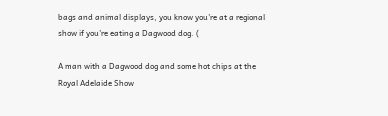bags and animal displays, you know you're at a regional show if you're eating a Dagwood dog. (

A man with a Dagwood dog and some hot chips at the Royal Adelaide Show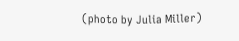(photo by Julia Miller)